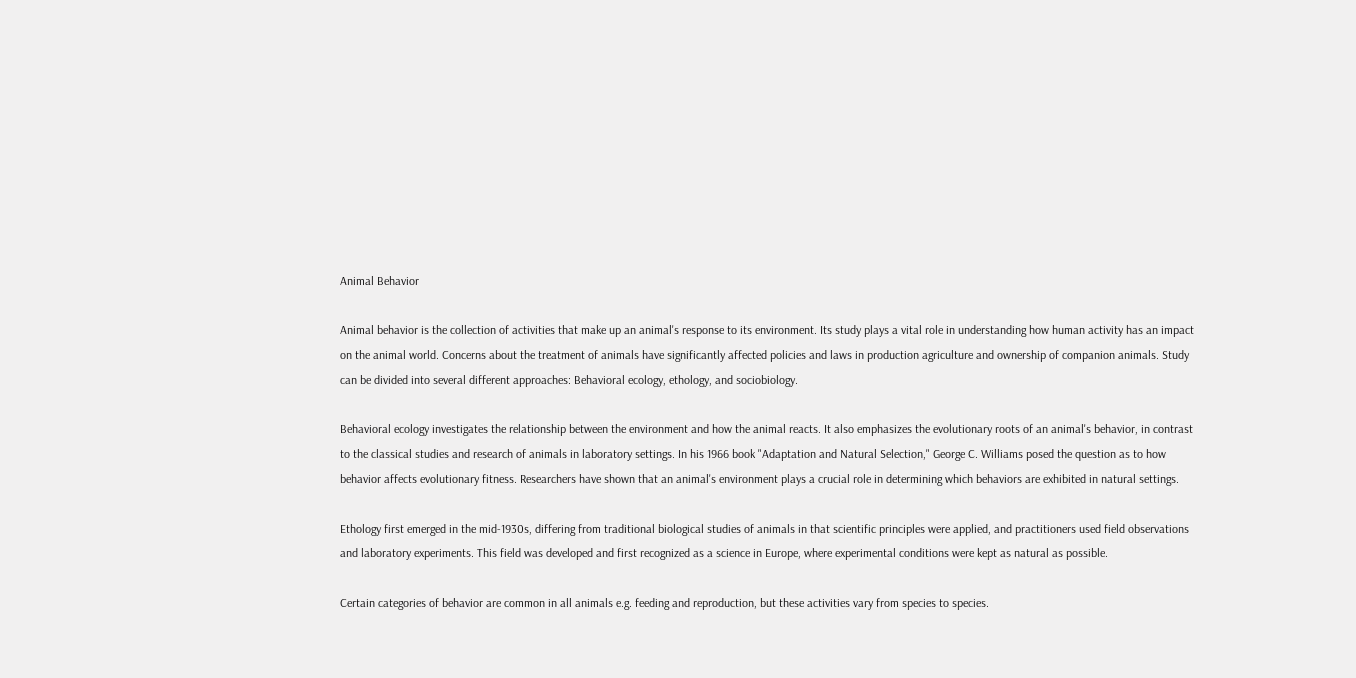Animal Behavior

Animal behavior is the collection of activities that make up an animal's response to its environment. Its study plays a vital role in understanding how human activity has an impact on the animal world. Concerns about the treatment of animals have significantly affected policies and laws in production agriculture and ownership of companion animals. Study can be divided into several different approaches: Behavioral ecology, ethology, and sociobiology.

Behavioral ecology investigates the relationship between the environment and how the animal reacts. It also emphasizes the evolutionary roots of an animal's behavior, in contrast to the classical studies and research of animals in laboratory settings. In his 1966 book "Adaptation and Natural Selection," George C. Williams posed the question as to how behavior affects evolutionary fitness. Researchers have shown that an animal's environment plays a crucial role in determining which behaviors are exhibited in natural settings.

Ethology first emerged in the mid-1930s, differing from traditional biological studies of animals in that scientific principles were applied, and practitioners used field observations and laboratory experiments. This field was developed and first recognized as a science in Europe, where experimental conditions were kept as natural as possible.

Certain categories of behavior are common in all animals e.g. feeding and reproduction, but these activities vary from species to species.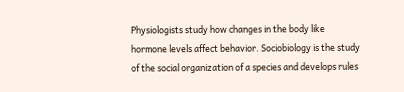Physiologists study how changes in the body like hormone levels affect behavior. Sociobiology is the study of the social organization of a species and develops rules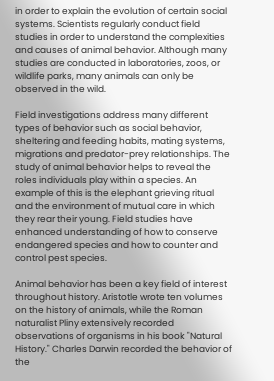in order to explain the evolution of certain social systems. Scientists regularly conduct field studies in order to understand the complexities and causes of animal behavior. Although many studies are conducted in laboratories, zoos, or wildlife parks, many animals can only be observed in the wild.

Field investigations address many different types of behavior such as social behavior, sheltering and feeding habits, mating systems, migrations and predator-prey relationships. The study of animal behavior helps to reveal the roles individuals play within a species. An example of this is the elephant grieving ritual and the environment of mutual care in which they rear their young. Field studies have enhanced understanding of how to conserve endangered species and how to counter and control pest species.

Animal behavior has been a key field of interest throughout history. Aristotle wrote ten volumes on the history of animals, while the Roman naturalist Pliny extensively recorded observations of organisms in his book "Natural History." Charles Darwin recorded the behavior of the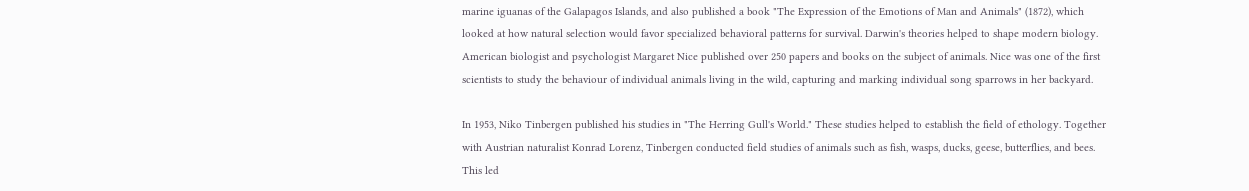marine iguanas of the Galapagos Islands, and also published a book "The Expression of the Emotions of Man and Animals" (1872), which looked at how natural selection would favor specialized behavioral patterns for survival. Darwin's theories helped to shape modern biology. American biologist and psychologist Margaret Nice published over 250 papers and books on the subject of animals. Nice was one of the first scientists to study the behaviour of individual animals living in the wild, capturing and marking individual song sparrows in her backyard.

In 1953, Niko Tinbergen published his studies in "The Herring Gull's World." These studies helped to establish the field of ethology. Together with Austrian naturalist Konrad Lorenz, Tinbergen conducted field studies of animals such as fish, wasps, ducks, geese, butterflies, and bees. This led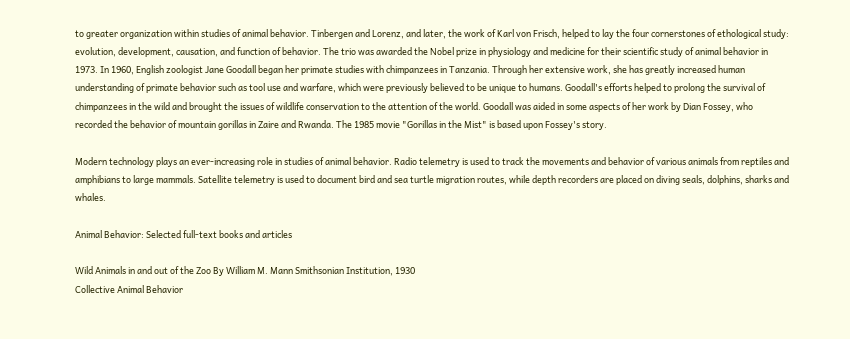to greater organization within studies of animal behavior. Tinbergen and Lorenz, and later, the work of Karl von Frisch, helped to lay the four cornerstones of ethological study: evolution, development, causation, and function of behavior. The trio was awarded the Nobel prize in physiology and medicine for their scientific study of animal behavior in 1973. In 1960, English zoologist Jane Goodall began her primate studies with chimpanzees in Tanzania. Through her extensive work, she has greatly increased human understanding of primate behavior such as tool use and warfare, which were previously believed to be unique to humans. Goodall's efforts helped to prolong the survival of chimpanzees in the wild and brought the issues of wildlife conservation to the attention of the world. Goodall was aided in some aspects of her work by Dian Fossey, who recorded the behavior of mountain gorillas in Zaire and Rwanda. The 1985 movie "Gorillas in the Mist" is based upon Fossey's story.

Modern technology plays an ever-increasing role in studies of animal behavior. Radio telemetry is used to track the movements and behavior of various animals from reptiles and amphibians to large mammals. Satellite telemetry is used to document bird and sea turtle migration routes, while depth recorders are placed on diving seals, dolphins, sharks and whales.

Animal Behavior: Selected full-text books and articles

Wild Animals in and out of the Zoo By William M. Mann Smithsonian Institution, 1930
Collective Animal Behavior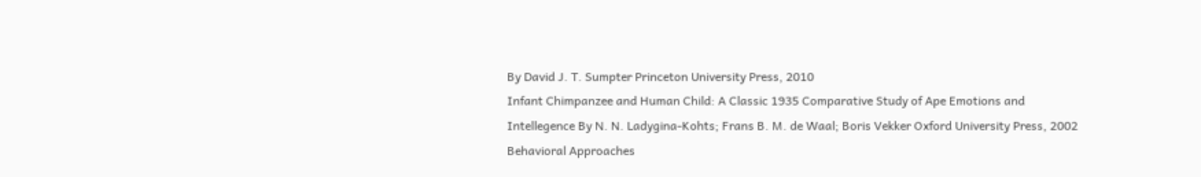By David J. T. Sumpter Princeton University Press, 2010
Infant Chimpanzee and Human Child: A Classic 1935 Comparative Study of Ape Emotions and Intellegence By N. N. Ladygina-Kohts; Frans B. M. de Waal; Boris Vekker Oxford University Press, 2002
Behavioral Approaches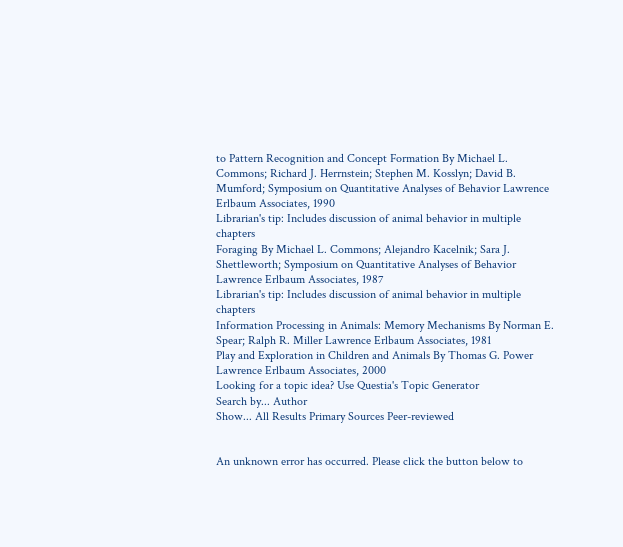to Pattern Recognition and Concept Formation By Michael L. Commons; Richard J. Herrnstein; Stephen M. Kosslyn; David B. Mumford; Symposium on Quantitative Analyses of Behavior Lawrence Erlbaum Associates, 1990
Librarian's tip: Includes discussion of animal behavior in multiple chapters
Foraging By Michael L. Commons; Alejandro Kacelnik; Sara J. Shettleworth; Symposium on Quantitative Analyses of Behavior Lawrence Erlbaum Associates, 1987
Librarian's tip: Includes discussion of animal behavior in multiple chapters
Information Processing in Animals: Memory Mechanisms By Norman E. Spear; Ralph R. Miller Lawrence Erlbaum Associates, 1981
Play and Exploration in Children and Animals By Thomas G. Power Lawrence Erlbaum Associates, 2000
Looking for a topic idea? Use Questia's Topic Generator
Search by... Author
Show... All Results Primary Sources Peer-reviewed


An unknown error has occurred. Please click the button below to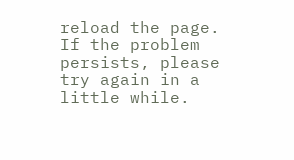reload the page. If the problem persists, please try again in a little while.